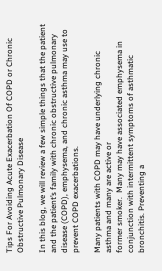Tips For Avoiding Acute Exacerbation Of COPD or Chronic Obstructive Pulmonary Disease

In this blog, we will review a few simple things that the patient and the patient’s family with chronic obstructive pulmonary disease (COPD), emphysema, and chronic asthma may use to prevent COPD exacerbations.

Many patients with COPD may have underlying chronic asthma and many are active or
former smoker.  Many may have associated emphysema in conjunction with intermittent symptoms of asthmatic bronchitis. Preventing a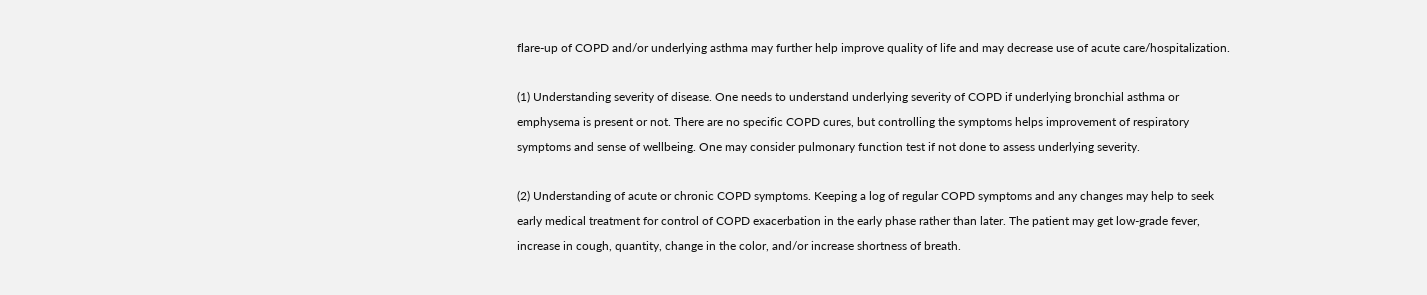flare-up of COPD and/or underlying asthma may further help improve quality of life and may decrease use of acute care/hospitalization.

(1) Understanding severity of disease. One needs to understand underlying severity of COPD if underlying bronchial asthma or emphysema is present or not. There are no specific COPD cures, but controlling the symptoms helps improvement of respiratory symptoms and sense of wellbeing. One may consider pulmonary function test if not done to assess underlying severity.

(2) Understanding of acute or chronic COPD symptoms. Keeping a log of regular COPD symptoms and any changes may help to seek early medical treatment for control of COPD exacerbation in the early phase rather than later. The patient may get low-grade fever, increase in cough, quantity, change in the color, and/or increase shortness of breath.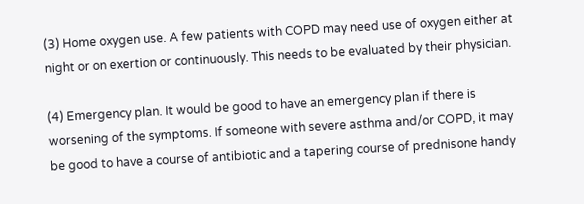(3) Home oxygen use. A few patients with COPD may need use of oxygen either at night or on exertion or continuously. This needs to be evaluated by their physician.

(4) Emergency plan. It would be good to have an emergency plan if there is worsening of the symptoms. If someone with severe asthma and/or COPD, it may be good to have a course of antibiotic and a tapering course of prednisone handy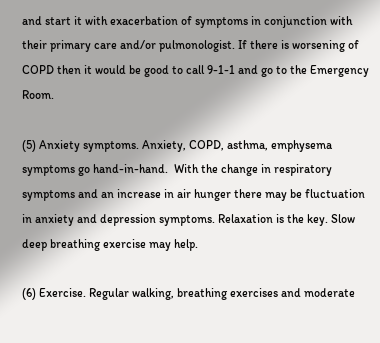and start it with exacerbation of symptoms in conjunction with their primary care and/or pulmonologist. If there is worsening of COPD then it would be good to call 9-1-1 and go to the Emergency Room.

(5) Anxiety symptoms. Anxiety, COPD, asthma, emphysema symptoms go hand-in-hand.  With the change in respiratory symptoms and an increase in air hunger there may be fluctuation in anxiety and depression symptoms. Relaxation is the key. Slow deep breathing exercise may help.

(6) Exercise. Regular walking, breathing exercises and moderate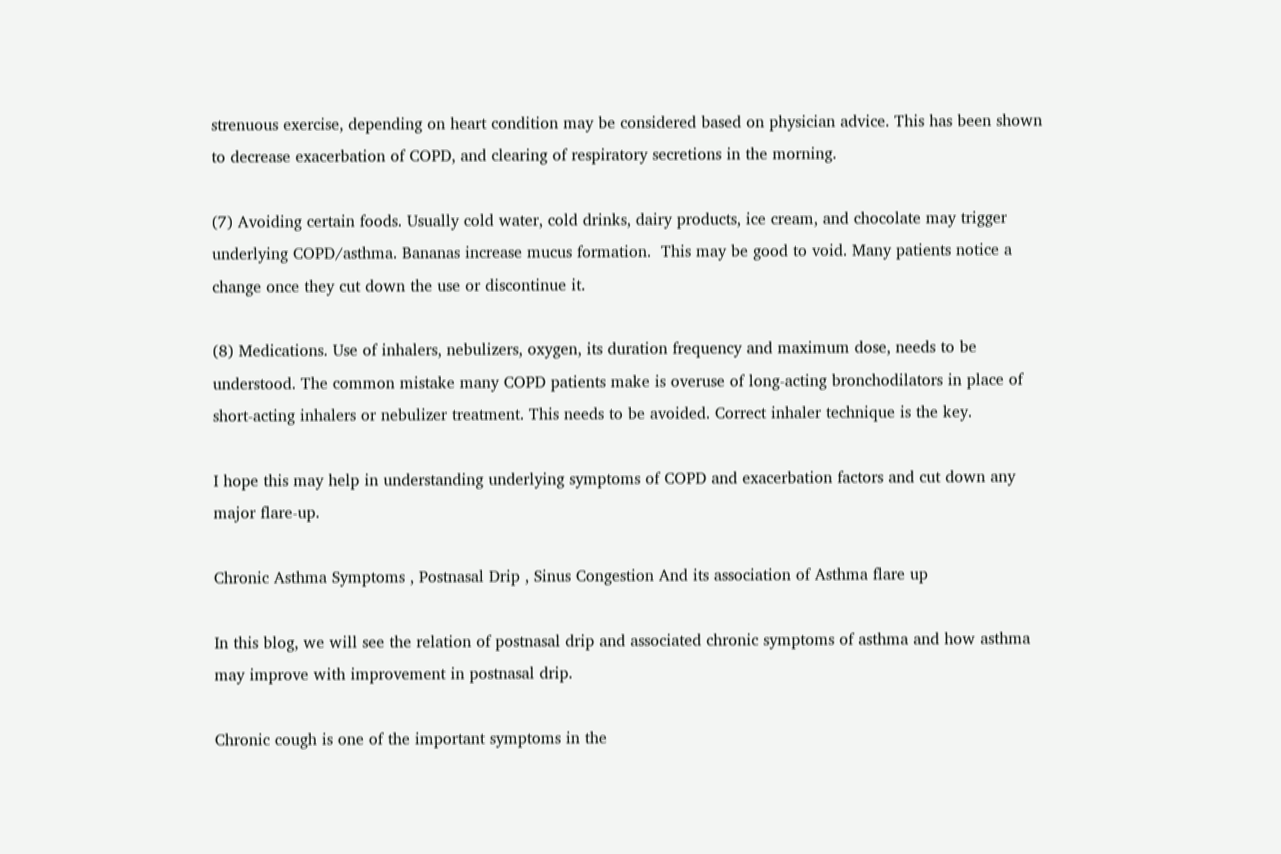strenuous exercise, depending on heart condition may be considered based on physician advice. This has been shown to decrease exacerbation of COPD, and clearing of respiratory secretions in the morning.

(7) Avoiding certain foods. Usually cold water, cold drinks, dairy products, ice cream, and chocolate may trigger underlying COPD/asthma. Bananas increase mucus formation.  This may be good to void. Many patients notice a change once they cut down the use or discontinue it.

(8) Medications. Use of inhalers, nebulizers, oxygen, its duration frequency and maximum dose, needs to be understood. The common mistake many COPD patients make is overuse of long-acting bronchodilators in place of short-acting inhalers or nebulizer treatment. This needs to be avoided. Correct inhaler technique is the key.

I hope this may help in understanding underlying symptoms of COPD and exacerbation factors and cut down any major flare-up.

Chronic Asthma Symptoms , Postnasal Drip , Sinus Congestion And its association of Asthma flare up

In this blog, we will see the relation of postnasal drip and associated chronic symptoms of asthma and how asthma may improve with improvement in postnasal drip.

Chronic cough is one of the important symptoms in the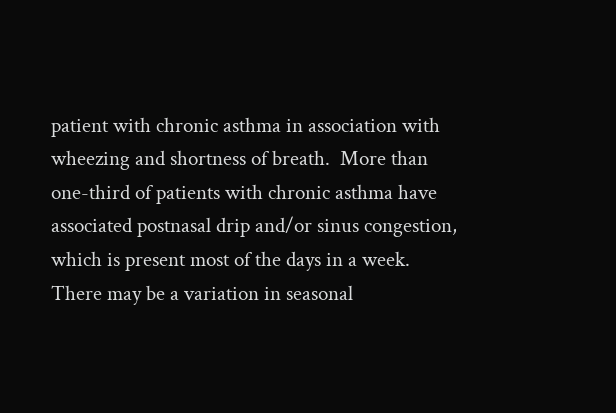patient with chronic asthma in association with wheezing and shortness of breath.  More than one-third of patients with chronic asthma have associated postnasal drip and/or sinus congestion, which is present most of the days in a week.  There may be a variation in seasonal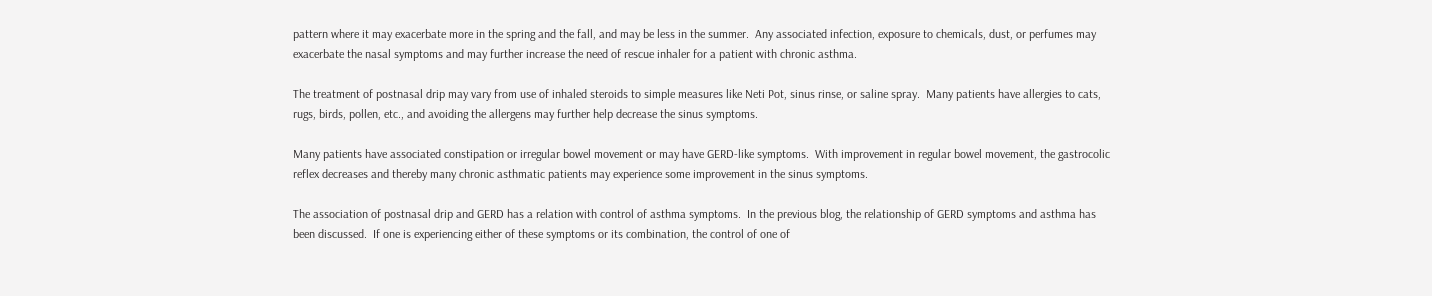pattern where it may exacerbate more in the spring and the fall, and may be less in the summer.  Any associated infection, exposure to chemicals, dust, or perfumes may exacerbate the nasal symptoms and may further increase the need of rescue inhaler for a patient with chronic asthma.

The treatment of postnasal drip may vary from use of inhaled steroids to simple measures like Neti Pot, sinus rinse, or saline spray.  Many patients have allergies to cats, rugs, birds, pollen, etc., and avoiding the allergens may further help decrease the sinus symptoms.

Many patients have associated constipation or irregular bowel movement or may have GERD-like symptoms.  With improvement in regular bowel movement, the gastrocolic reflex decreases and thereby many chronic asthmatic patients may experience some improvement in the sinus symptoms.

The association of postnasal drip and GERD has a relation with control of asthma symptoms.  In the previous blog, the relationship of GERD symptoms and asthma has been discussed.  If one is experiencing either of these symptoms or its combination, the control of one of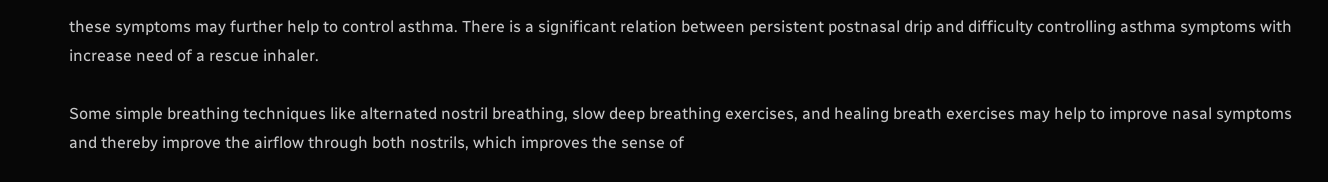these symptoms may further help to control asthma. There is a significant relation between persistent postnasal drip and difficulty controlling asthma symptoms with increase need of a rescue inhaler.

Some simple breathing techniques like alternated nostril breathing, slow deep breathing exercises, and healing breath exercises may help to improve nasal symptoms and thereby improve the airflow through both nostrils, which improves the sense of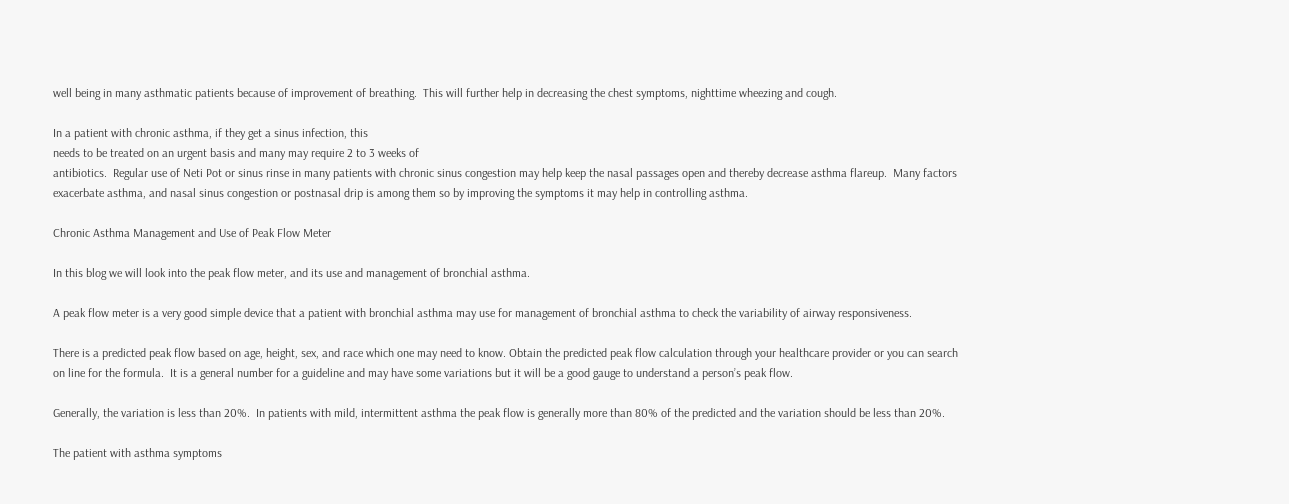well being in many asthmatic patients because of improvement of breathing.  This will further help in decreasing the chest symptoms, nighttime wheezing and cough.

In a patient with chronic asthma, if they get a sinus infection, this
needs to be treated on an urgent basis and many may require 2 to 3 weeks of
antibiotics.  Regular use of Neti Pot or sinus rinse in many patients with chronic sinus congestion may help keep the nasal passages open and thereby decrease asthma flareup.  Many factors exacerbate asthma, and nasal sinus congestion or postnasal drip is among them so by improving the symptoms it may help in controlling asthma.

Chronic Asthma Management and Use of Peak Flow Meter

In this blog we will look into the peak flow meter, and its use and management of bronchial asthma.

A peak flow meter is a very good simple device that a patient with bronchial asthma may use for management of bronchial asthma to check the variability of airway responsiveness.

There is a predicted peak flow based on age, height, sex, and race which one may need to know. Obtain the predicted peak flow calculation through your healthcare provider or you can search on line for the formula.  It is a general number for a guideline and may have some variations but it will be a good gauge to understand a person’s peak flow.

Generally, the variation is less than 20%.  In patients with mild, intermittent asthma the peak flow is generally more than 80% of the predicted and the variation should be less than 20%.

The patient with asthma symptoms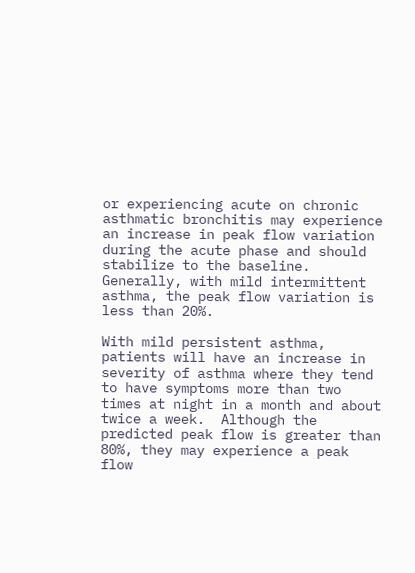or experiencing acute on chronic asthmatic bronchitis may experience an increase in peak flow variation during the acute phase and should stabilize to the baseline.  Generally, with mild intermittent asthma, the peak flow variation is less than 20%.

With mild persistent asthma, patients will have an increase in severity of asthma where they tend to have symptoms more than two times at night in a month and about twice a week.  Although the predicted peak flow is greater than 80%, they may experience a peak flow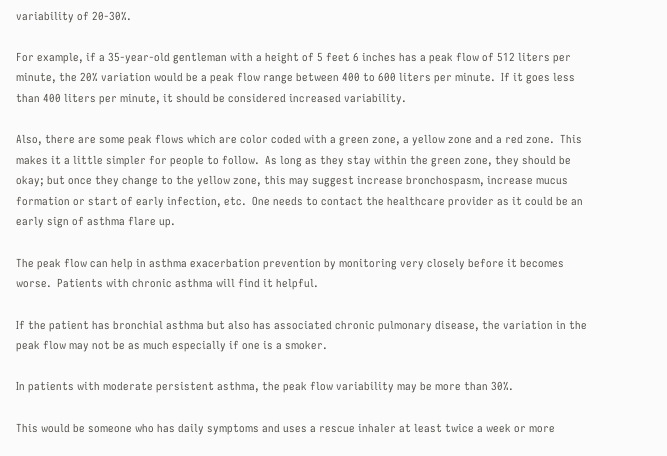variability of 20-30%.

For example, if a 35-year-old gentleman with a height of 5 feet 6 inches has a peak flow of 512 liters per minute, the 20% variation would be a peak flow range between 400 to 600 liters per minute.  If it goes less than 400 liters per minute, it should be considered increased variability.

Also, there are some peak flows which are color coded with a green zone, a yellow zone and a red zone.  This makes it a little simpler for people to follow.  As long as they stay within the green zone, they should be okay; but once they change to the yellow zone, this may suggest increase bronchospasm, increase mucus formation or start of early infection, etc.  One needs to contact the healthcare provider as it could be an early sign of asthma flare up.

The peak flow can help in asthma exacerbation prevention by monitoring very closely before it becomes worse.  Patients with chronic asthma will find it helpful.

If the patient has bronchial asthma but also has associated chronic pulmonary disease, the variation in the peak flow may not be as much especially if one is a smoker.

In patients with moderate persistent asthma, the peak flow variability may be more than 30%.

This would be someone who has daily symptoms and uses a rescue inhaler at least twice a week or more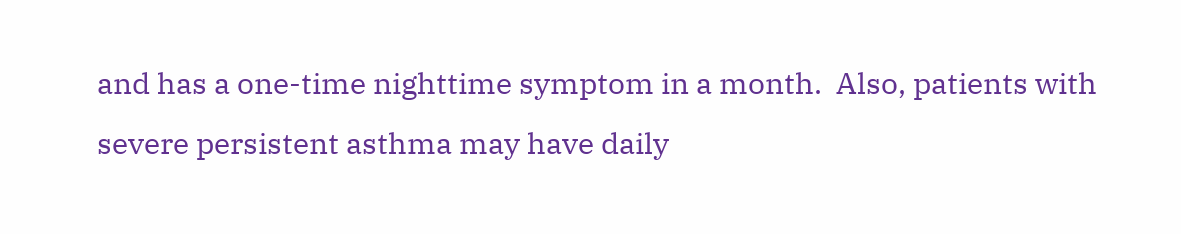and has a one-time nighttime symptom in a month.  Also, patients with severe persistent asthma may have daily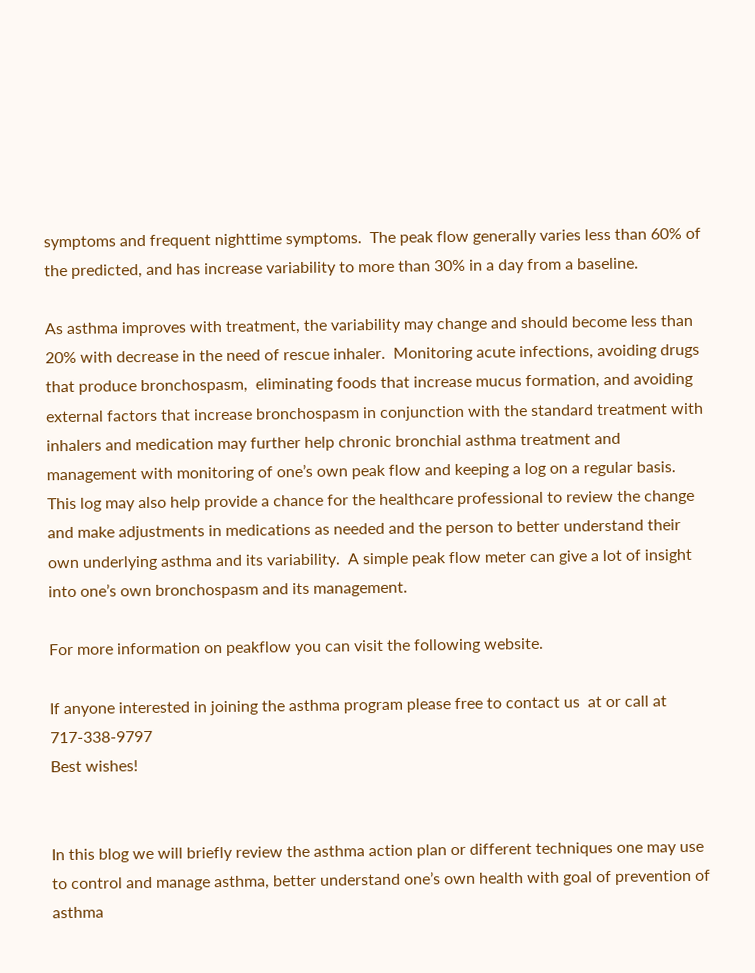symptoms and frequent nighttime symptoms.  The peak flow generally varies less than 60% of the predicted, and has increase variability to more than 30% in a day from a baseline.

As asthma improves with treatment, the variability may change and should become less than 20% with decrease in the need of rescue inhaler.  Monitoring acute infections, avoiding drugs that produce bronchospasm,  eliminating foods that increase mucus formation, and avoiding external factors that increase bronchospasm in conjunction with the standard treatment with inhalers and medication may further help chronic bronchial asthma treatment and management with monitoring of one’s own peak flow and keeping a log on a regular basis.  This log may also help provide a chance for the healthcare professional to review the change and make adjustments in medications as needed and the person to better understand their own underlying asthma and its variability.  A simple peak flow meter can give a lot of insight into one’s own bronchospasm and its management.

For more information on peakflow you can visit the following website.

If anyone interested in joining the asthma program please free to contact us  at or call at 717-338-9797
Best wishes!


In this blog we will briefly review the asthma action plan or different techniques one may use to control and manage asthma, better understand one’s own health with goal of prevention of asthma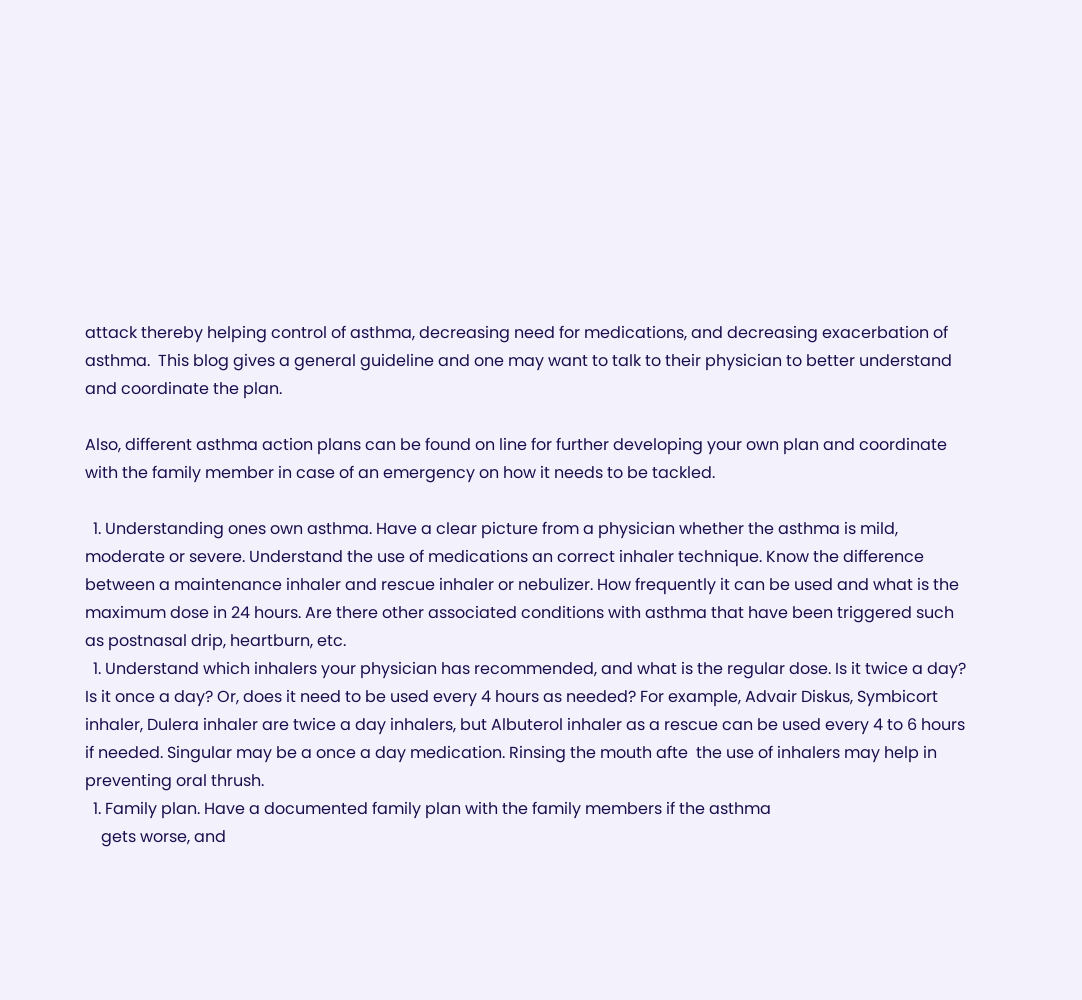attack thereby helping control of asthma, decreasing need for medications, and decreasing exacerbation of asthma.  This blog gives a general guideline and one may want to talk to their physician to better understand and coordinate the plan.

Also, different asthma action plans can be found on line for further developing your own plan and coordinate with the family member in case of an emergency on how it needs to be tackled.

  1. Understanding ones own asthma. Have a clear picture from a physician whether the asthma is mild, moderate or severe. Understand the use of medications an correct inhaler technique. Know the difference between a maintenance inhaler and rescue inhaler or nebulizer. How frequently it can be used and what is the maximum dose in 24 hours. Are there other associated conditions with asthma that have been triggered such as postnasal drip, heartburn, etc.
  1. Understand which inhalers your physician has recommended, and what is the regular dose. Is it twice a day? Is it once a day? Or, does it need to be used every 4 hours as needed? For example, Advair Diskus, Symbicort inhaler, Dulera inhaler are twice a day inhalers, but Albuterol inhaler as a rescue can be used every 4 to 6 hours if needed. Singular may be a once a day medication. Rinsing the mouth afte  the use of inhalers may help in preventing oral thrush.
  1. Family plan. Have a documented family plan with the family members if the asthma
    gets worse, and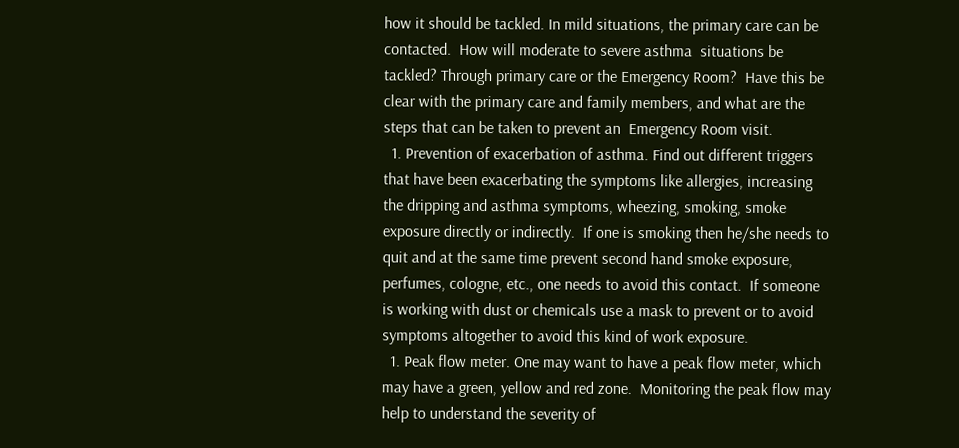how it should be tackled. In mild situations, the primary care can be contacted.  How will moderate to severe asthma  situations be tackled? Through primary care or the Emergency Room?  Have this be clear with the primary care and family members, and what are the steps that can be taken to prevent an  Emergency Room visit.
  1. Prevention of exacerbation of asthma. Find out different triggers that have been exacerbating the symptoms like allergies, increasing the dripping and asthma symptoms, wheezing, smoking, smoke exposure directly or indirectly.  If one is smoking then he/she needs to quit and at the same time prevent second hand smoke exposure, perfumes, cologne, etc., one needs to avoid this contact.  If someone is working with dust or chemicals use a mask to prevent or to avoid symptoms altogether to avoid this kind of work exposure.
  1. Peak flow meter. One may want to have a peak flow meter, which may have a green, yellow and red zone.  Monitoring the peak flow may help to understand the severity of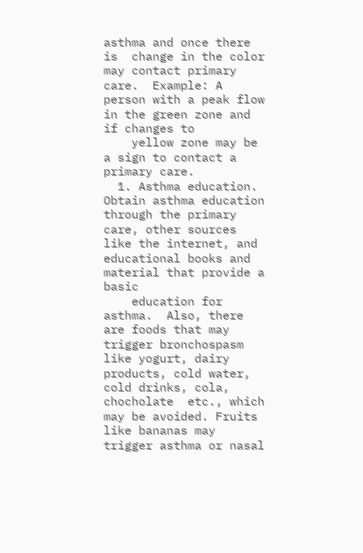asthma and once there is  change in the color may contact primary care.  Example: A person with a peak flow in the green zone and if changes to
    yellow zone may be a sign to contact a primary care.
  1. Asthma education. Obtain asthma education through the primary care, other sources like the internet, and educational books and material that provide a basic
    education for asthma.  Also, there  are foods that may trigger bronchospasm like yogurt, dairy products, cold water,  cold drinks, cola, chocholate  etc., which may be avoided. Fruits like bananas may trigger asthma or nasal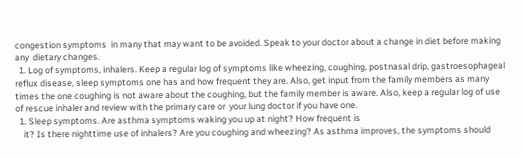congestion symptoms  in many that may want to be avoided. Speak to your doctor about a change in diet before making any  dietary changes.
  1. Log of symptoms, inhalers. Keep a regular log of symptoms like wheezing, coughing, postnasal drip, gastroesophageal reflux disease, sleep symptoms one has and how frequent they are. Also, get input from the family members as many times the one coughing is not aware about the coughing, but the family member is aware. Also, keep a regular log of use of rescue inhaler and review with the primary care or  your lung doctor if you have one.
  1. Sleep symptoms. Are asthma symptoms waking you up at night? How frequent is
    it? Is there nighttime use of inhalers? Are you coughing and wheezing? As asthma improves, the symptoms should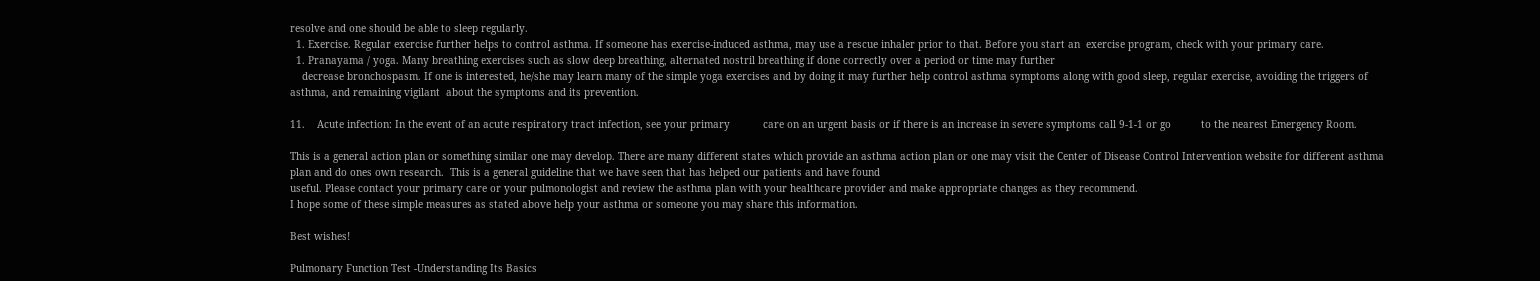resolve and one should be able to sleep regularly.
  1. Exercise. Regular exercise further helps to control asthma. If someone has exercise-induced asthma, may use a rescue inhaler prior to that. Before you start an  exercise program, check with your primary care.
  1. Pranayama / yoga. Many breathing exercises such as slow deep breathing, alternated nostril breathing if done correctly over a period or time may further
    decrease bronchospasm. If one is interested, he/she may learn many of the simple yoga exercises and by doing it may further help control asthma symptoms along with good sleep, regular exercise, avoiding the triggers of asthma, and remaining vigilant  about the symptoms and its prevention.

11.    Acute infection: In the event of an acute respiratory tract infection, see your primary           care on an urgent basis or if there is an increase in severe symptoms call 9-1-1 or go          to the nearest Emergency Room.

This is a general action plan or something similar one may develop. There are many different states which provide an asthma action plan or one may visit the Center of Disease Control Intervention website for different asthma plan and do ones own research.  This is a general guideline that we have seen that has helped our patients and have found
useful. Please contact your primary care or your pulmonologist and review the asthma plan with your healthcare provider and make appropriate changes as they recommend.
I hope some of these simple measures as stated above help your asthma or someone you may share this information.

Best wishes!

Pulmonary Function Test -Understanding Its Basics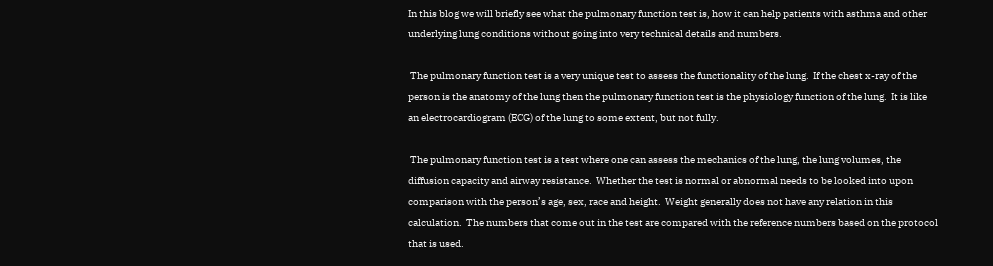In this blog we will briefly see what the pulmonary function test is, how it can help patients with asthma and other underlying lung conditions without going into very technical details and numbers.

 The pulmonary function test is a very unique test to assess the functionality of the lung.  If the chest x-ray of the person is the anatomy of the lung then the pulmonary function test is the physiology function of the lung.  It is like an electrocardiogram (ECG) of the lung to some extent, but not fully.

 The pulmonary function test is a test where one can assess the mechanics of the lung, the lung volumes, the diffusion capacity and airway resistance.  Whether the test is normal or abnormal needs to be looked into upon comparison with the person’s age, sex, race and height.  Weight generally does not have any relation in this calculation.  The numbers that come out in the test are compared with the reference numbers based on the protocol that is used.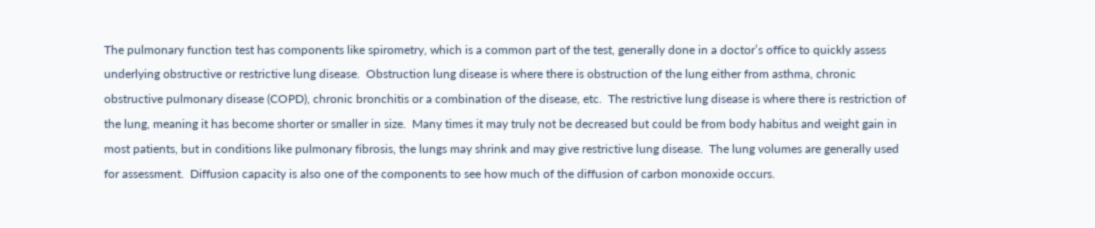The pulmonary function test has components like spirometry, which is a common part of the test, generally done in a doctor’s office to quickly assess underlying obstructive or restrictive lung disease.  Obstruction lung disease is where there is obstruction of the lung either from asthma, chronic obstructive pulmonary disease (COPD), chronic bronchitis or a combination of the disease, etc.  The restrictive lung disease is where there is restriction of the lung, meaning it has become shorter or smaller in size.  Many times it may truly not be decreased but could be from body habitus and weight gain in most patients, but in conditions like pulmonary fibrosis, the lungs may shrink and may give restrictive lung disease.  The lung volumes are generally used for assessment.  Diffusion capacity is also one of the components to see how much of the diffusion of carbon monoxide occurs.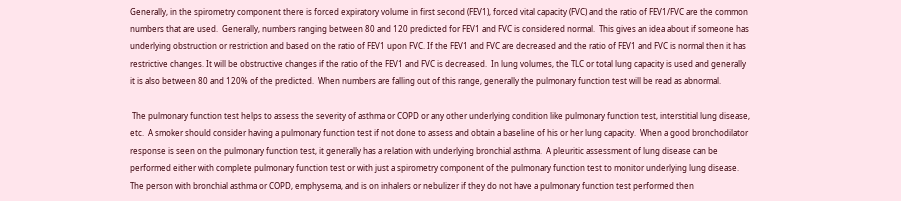Generally, in the spirometry component there is forced expiratory volume in first second (FEV1), forced vital capacity (FVC) and the ratio of FEV1/FVC are the common numbers that are used.  Generally, numbers ranging between 80 and 120 predicted for FEV1 and FVC is considered normal.  This gives an idea about if someone has underlying obstruction or restriction and based on the ratio of FEV1 upon FVC. If the FEV1 and FVC are decreased and the ratio of FEV1 and FVC is normal then it has restrictive changes. It will be obstructive changes if the ratio of the FEV1 and FVC is decreased.  In lung volumes, the TLC or total lung capacity is used and generally it is also between 80 and 120% of the predicted.  When numbers are falling out of this range, generally the pulmonary function test will be read as abnormal.

 The pulmonary function test helps to assess the severity of asthma or COPD or any other underlying condition like pulmonary function test, interstitial lung disease, etc.  A smoker should consider having a pulmonary function test if not done to assess and obtain a baseline of his or her lung capacity.  When a good bronchodilator response is seen on the pulmonary function test, it generally has a relation with underlying bronchial asthma.  A pleuritic assessment of lung disease can be performed either with complete pulmonary function test or with just a spirometry component of the pulmonary function test to monitor underlying lung disease.  The person with bronchial asthma or COPD, emphysema, and is on inhalers or nebulizer if they do not have a pulmonary function test performed then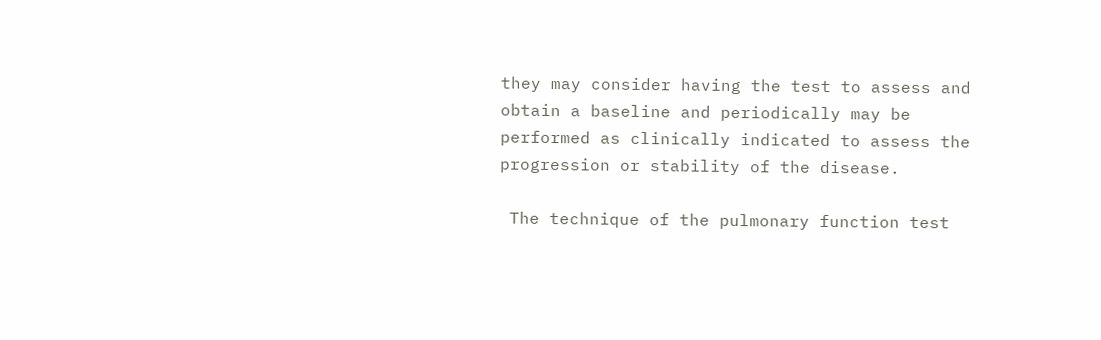they may consider having the test to assess and obtain a baseline and periodically may be performed as clinically indicated to assess the progression or stability of the disease.

 The technique of the pulmonary function test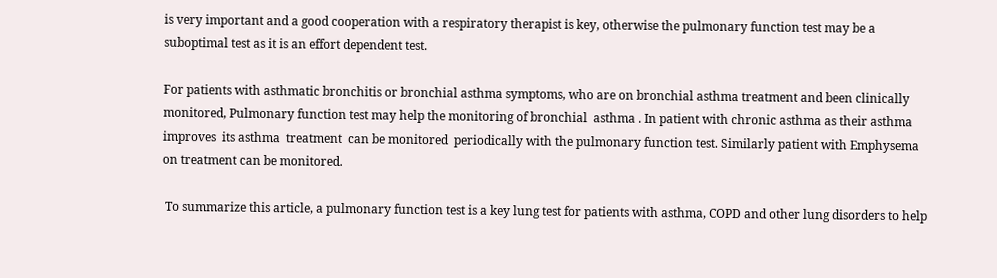is very important and a good cooperation with a respiratory therapist is key, otherwise the pulmonary function test may be a suboptimal test as it is an effort dependent test.

For patients with asthmatic bronchitis or bronchial asthma symptoms, who are on bronchial asthma treatment and been clinically  monitored, Pulmonary function test may help the monitoring of bronchial  asthma . In patient with chronic asthma as their asthma improves  its asthma  treatment  can be monitored  periodically with the pulmonary function test. Similarly patient with Emphysema on treatment can be monitored.

 To summarize this article, a pulmonary function test is a key lung test for patients with asthma, COPD and other lung disorders to help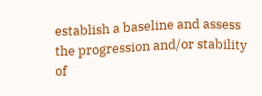establish a baseline and assess the progression and/or stability of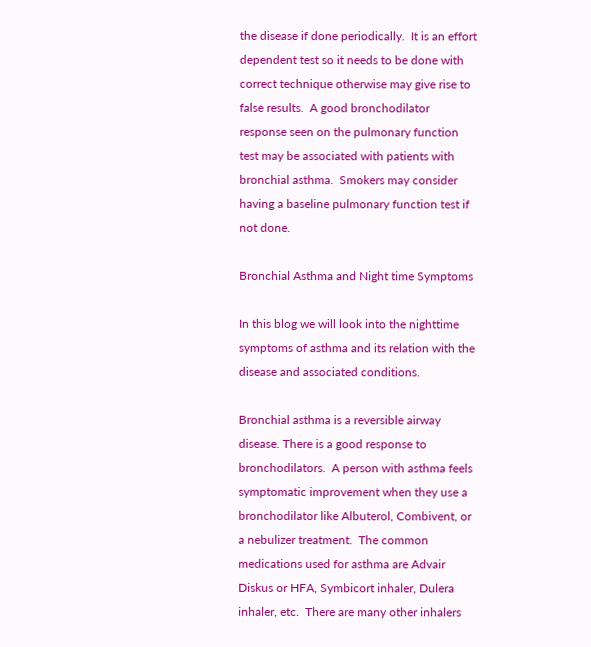the disease if done periodically.  It is an effort dependent test so it needs to be done with correct technique otherwise may give rise to false results.  A good bronchodilator response seen on the pulmonary function test may be associated with patients with bronchial asthma.  Smokers may consider having a baseline pulmonary function test if not done.

Bronchial Asthma and Night time Symptoms

In this blog we will look into the nighttime symptoms of asthma and its relation with the disease and associated conditions.

Bronchial asthma is a reversible airway disease. There is a good response to bronchodilators.  A person with asthma feels symptomatic improvement when they use a bronchodilator like Albuterol, Combivent, or a nebulizer treatment.  The common medications used for asthma are Advair Diskus or HFA, Symbicort inhaler, Dulera inhaler, etc.  There are many other inhalers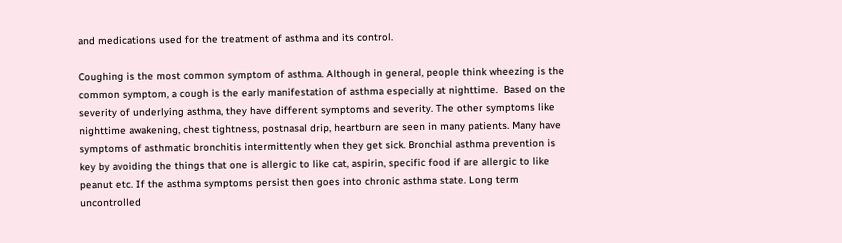and medications used for the treatment of asthma and its control.

Coughing is the most common symptom of asthma. Although in general, people think wheezing is the common symptom, a cough is the early manifestation of asthma especially at nighttime.  Based on the severity of underlying asthma, they have different symptoms and severity. The other symptoms like nighttime awakening, chest tightness, postnasal drip, heartburn are seen in many patients. Many have symptoms of asthmatic bronchitis intermittently when they get sick. Bronchial asthma prevention is key by avoiding the things that one is allergic to like cat, aspirin, specific food if are allergic to like peanut etc. If the asthma symptoms persist then goes into chronic asthma state. Long term uncontrolled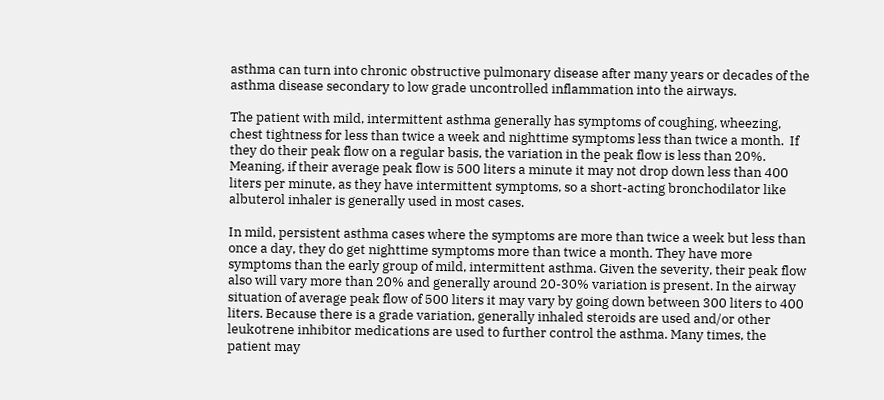asthma can turn into chronic obstructive pulmonary disease after many years or decades of the asthma disease secondary to low grade uncontrolled inflammation into the airways.

The patient with mild, intermittent asthma generally has symptoms of coughing, wheezing, chest tightness for less than twice a week and nighttime symptoms less than twice a month.  If they do their peak flow on a regular basis, the variation in the peak flow is less than 20%.  Meaning, if their average peak flow is 500 liters a minute it may not drop down less than 400 liters per minute, as they have intermittent symptoms, so a short-acting bronchodilator like albuterol inhaler is generally used in most cases.

In mild, persistent asthma cases where the symptoms are more than twice a week but less than once a day, they do get nighttime symptoms more than twice a month. They have more symptoms than the early group of mild, intermittent asthma. Given the severity, their peak flow also will vary more than 20% and generally around 20-30% variation is present. In the airway situation of average peak flow of 500 liters it may vary by going down between 300 liters to 400 liters. Because there is a grade variation, generally inhaled steroids are used and/or other leukotrene inhibitor medications are used to further control the asthma. Many times, the patient may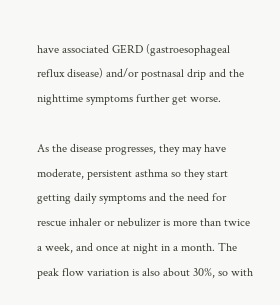have associated GERD (gastroesophageal reflux disease) and/or postnasal drip and the nighttime symptoms further get worse.

As the disease progresses, they may have moderate, persistent asthma so they start getting daily symptoms and the need for rescue inhaler or nebulizer is more than twice a week, and once at night in a month. The peak flow variation is also about 30%, so with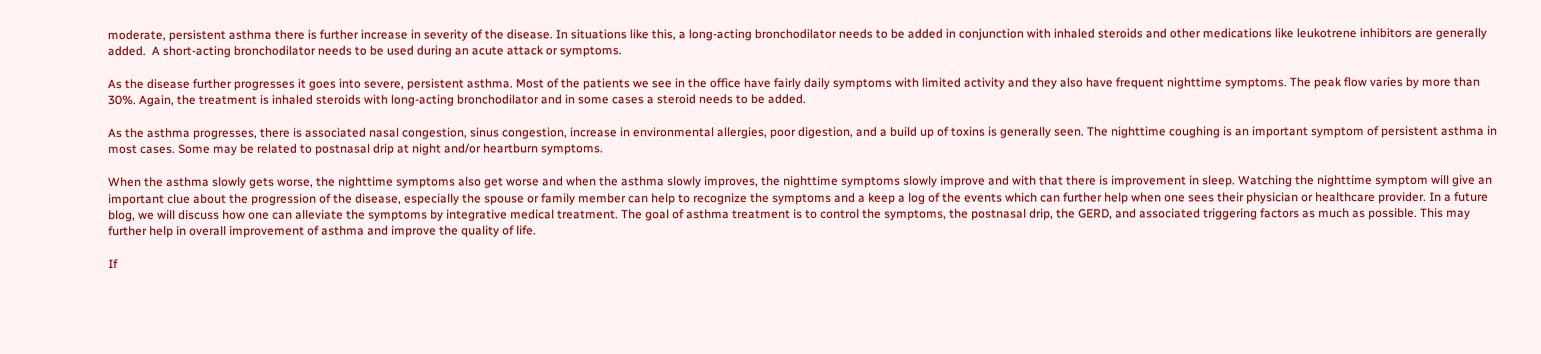moderate, persistent asthma there is further increase in severity of the disease. In situations like this, a long-acting bronchodilator needs to be added in conjunction with inhaled steroids and other medications like leukotrene inhibitors are generally added.  A short-acting bronchodilator needs to be used during an acute attack or symptoms.

As the disease further progresses it goes into severe, persistent asthma. Most of the patients we see in the office have fairly daily symptoms with limited activity and they also have frequent nighttime symptoms. The peak flow varies by more than 30%. Again, the treatment is inhaled steroids with long-acting bronchodilator and in some cases a steroid needs to be added.

As the asthma progresses, there is associated nasal congestion, sinus congestion, increase in environmental allergies, poor digestion, and a build up of toxins is generally seen. The nighttime coughing is an important symptom of persistent asthma in most cases. Some may be related to postnasal drip at night and/or heartburn symptoms.

When the asthma slowly gets worse, the nighttime symptoms also get worse and when the asthma slowly improves, the nighttime symptoms slowly improve and with that there is improvement in sleep. Watching the nighttime symptom will give an important clue about the progression of the disease, especially the spouse or family member can help to recognize the symptoms and a keep a log of the events which can further help when one sees their physician or healthcare provider. In a future blog, we will discuss how one can alleviate the symptoms by integrative medical treatment. The goal of asthma treatment is to control the symptoms, the postnasal drip, the GERD, and associated triggering factors as much as possible. This may further help in overall improvement of asthma and improve the quality of life.

If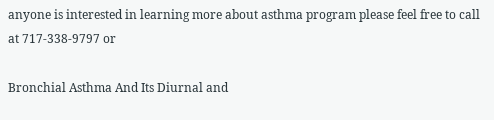anyone is interested in learning more about asthma program please feel free to call at 717-338-9797 or

Bronchial Asthma And Its Diurnal and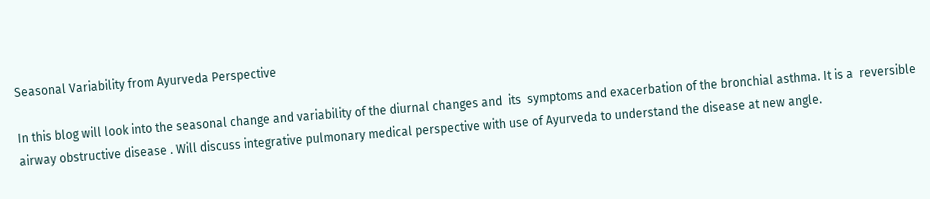Seasonal Variability from Ayurveda Perspective

In this blog will look into the seasonal change and variability of the diurnal changes and  its  symptoms and exacerbation of the bronchial asthma. It is a  reversible  airway obstructive disease . Will discuss integrative pulmonary medical perspective with use of Ayurveda to understand the disease at new angle.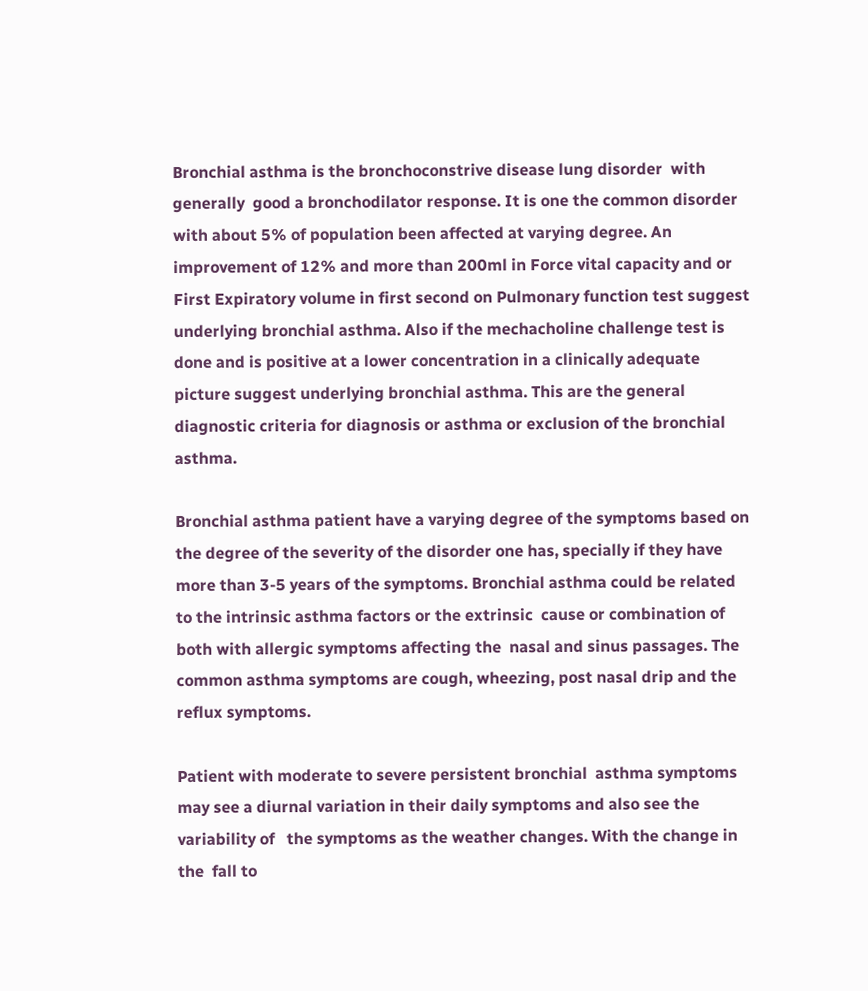Bronchial asthma is the bronchoconstrive disease lung disorder  with generally  good a bronchodilator response. It is one the common disorder with about 5% of population been affected at varying degree. An improvement of 12% and more than 200ml in Force vital capacity and or First Expiratory volume in first second on Pulmonary function test suggest underlying bronchial asthma. Also if the mechacholine challenge test is done and is positive at a lower concentration in a clinically adequate picture suggest underlying bronchial asthma. This are the general diagnostic criteria for diagnosis or asthma or exclusion of the bronchial asthma.

Bronchial asthma patient have a varying degree of the symptoms based on the degree of the severity of the disorder one has, specially if they have  more than 3-5 years of the symptoms. Bronchial asthma could be related to the intrinsic asthma factors or the extrinsic  cause or combination of both with allergic symptoms affecting the  nasal and sinus passages. The common asthma symptoms are cough, wheezing, post nasal drip and the reflux symptoms.

Patient with moderate to severe persistent bronchial  asthma symptoms may see a diurnal variation in their daily symptoms and also see the variability of   the symptoms as the weather changes. With the change in the  fall to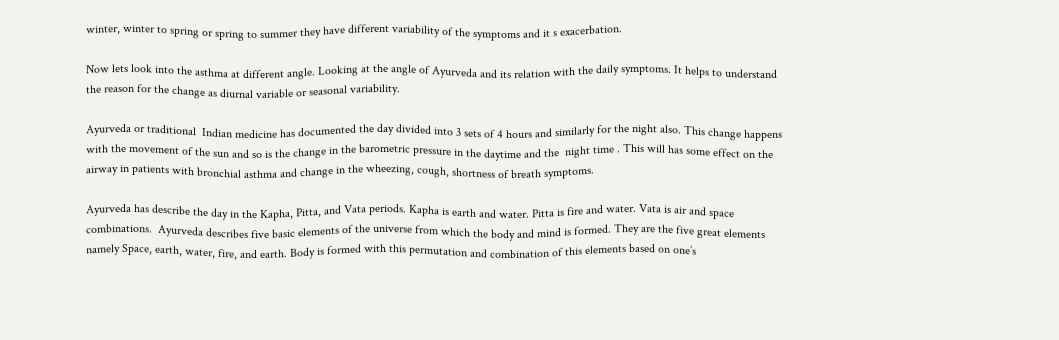winter, winter to spring or spring to summer they have different variability of the symptoms and it s exacerbation.

Now lets look into the asthma at different angle. Looking at the angle of Ayurveda and its relation with the daily symptoms. It helps to understand the reason for the change as diurnal variable or seasonal variability.

Ayurveda or traditional  Indian medicine has documented the day divided into 3 sets of 4 hours and similarly for the night also. This change happens with the movement of the sun and so is the change in the barometric pressure in the daytime and the  night time . This will has some effect on the airway in patients with bronchial asthma and change in the wheezing, cough, shortness of breath symptoms.

Ayurveda has describe the day in the Kapha, Pitta, and Vata periods. Kapha is earth and water. Pitta is fire and water. Vata is air and space combinations.  Ayurveda describes five basic elements of the universe from which the body and mind is formed. They are the five great elements namely Space, earth, water, fire, and earth. Body is formed with this permutation and combination of this elements based on one’s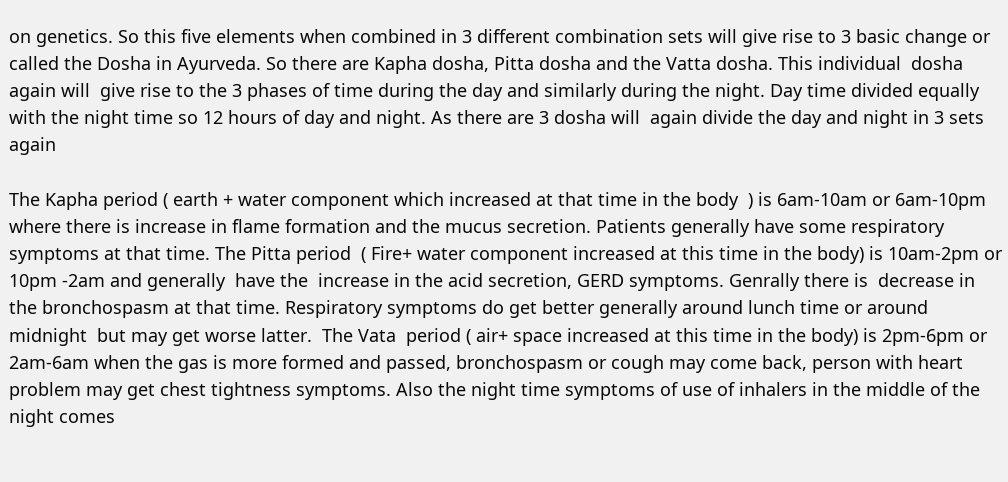on genetics. So this five elements when combined in 3 different combination sets will give rise to 3 basic change or called the Dosha in Ayurveda. So there are Kapha dosha, Pitta dosha and the Vatta dosha. This individual  dosha  again will  give rise to the 3 phases of time during the day and similarly during the night. Day time divided equally with the night time so 12 hours of day and night. As there are 3 dosha will  again divide the day and night in 3 sets again

The Kapha period ( earth + water component which increased at that time in the body  ) is 6am-10am or 6am-10pm where there is increase in flame formation and the mucus secretion. Patients generally have some respiratory symptoms at that time. The Pitta period  ( Fire+ water component increased at this time in the body) is 10am-2pm or 10pm -2am and generally  have the  increase in the acid secretion, GERD symptoms. Genrally there is  decrease in the bronchospasm at that time. Respiratory symptoms do get better generally around lunch time or around midnight  but may get worse latter.  The Vata  period ( air+ space increased at this time in the body) is 2pm-6pm or 2am-6am when the gas is more formed and passed, bronchospasm or cough may come back, person with heart problem may get chest tightness symptoms. Also the night time symptoms of use of inhalers in the middle of the night comes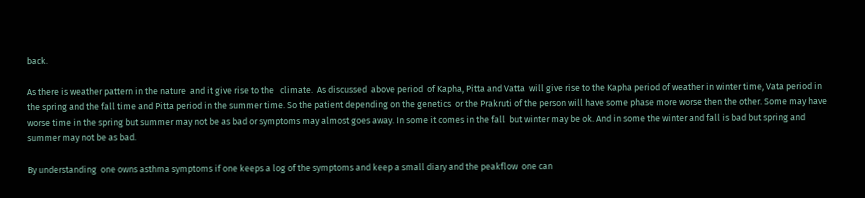back.

As there is weather pattern in the nature  and it give rise to the   climate.  As discussed  above period  of Kapha, Pitta and Vatta  will give rise to the Kapha period of weather in winter time, Vata period in the spring and the fall time and Pitta period in the summer time. So the patient depending on the genetics  or the Prakruti of the person will have some phase more worse then the other. Some may have worse time in the spring but summer may not be as bad or symptoms may almost goes away. In some it comes in the fall  but winter may be ok. And in some the winter and fall is bad but spring and summer may not be as bad.

By understanding  one owns asthma symptoms if one keeps a log of the symptoms and keep a small diary and the peakflow  one can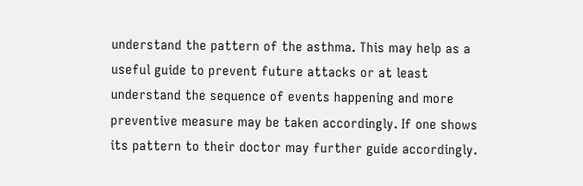understand the pattern of the asthma. This may help as a useful guide to prevent future attacks or at least understand the sequence of events happening and more preventive measure may be taken accordingly. If one shows its pattern to their doctor may further guide accordingly.